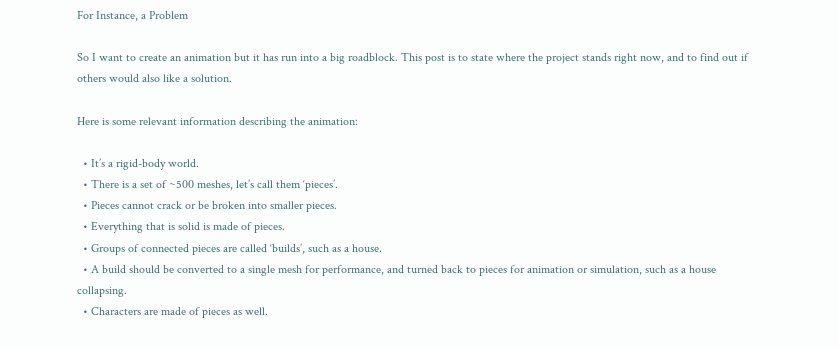For Instance, a Problem

So I want to create an animation but it has run into a big roadblock. This post is to state where the project stands right now, and to find out if others would also like a solution.

Here is some relevant information describing the animation:

  • It’s a rigid-body world.
  • There is a set of ~500 meshes, let’s call them ‘pieces’.
  • Pieces cannot crack or be broken into smaller pieces.
  • Everything that is solid is made of pieces.
  • Groups of connected pieces are called ‘builds’, such as a house.
  • A build should be converted to a single mesh for performance, and turned back to pieces for animation or simulation, such as a house collapsing.
  • Characters are made of pieces as well.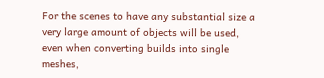For the scenes to have any substantial size a very large amount of objects will be used, even when converting builds into single meshes,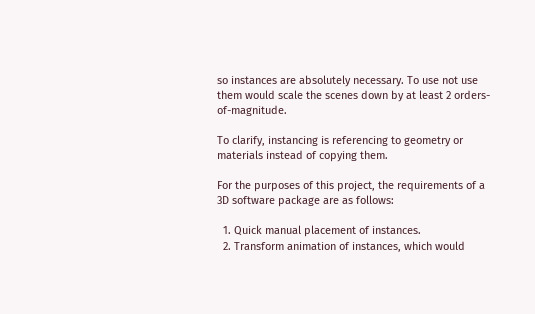so instances are absolutely necessary. To use not use them would scale the scenes down by at least 2 orders-of-magnitude.

To clarify, instancing is referencing to geometry or materials instead of copying them.

For the purposes of this project, the requirements of a 3D software package are as follows:

  1. Quick manual placement of instances.
  2. Transform animation of instances, which would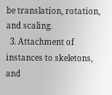be translation, rotation, and scaling.
  3. Attachment of instances to skeletons, and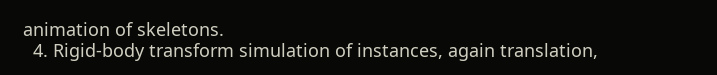animation of skeletons.
  4. Rigid-body transform simulation of instances, again translation,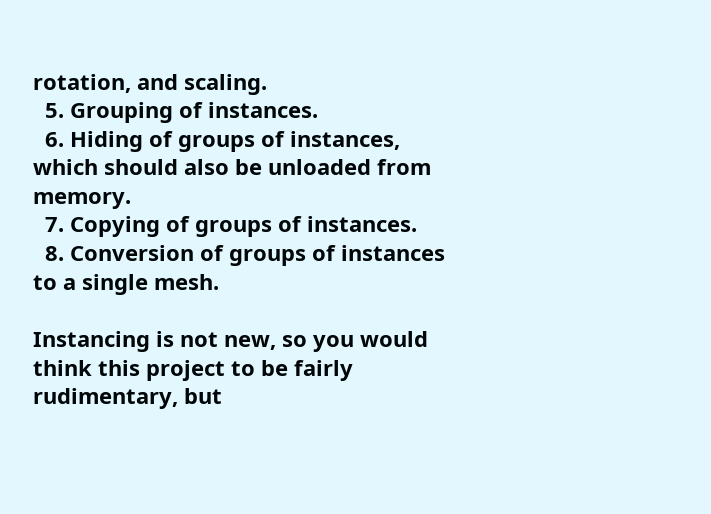rotation, and scaling.
  5. Grouping of instances.
  6. Hiding of groups of instances, which should also be unloaded from memory.
  7. Copying of groups of instances.
  8. Conversion of groups of instances to a single mesh.

Instancing is not new, so you would think this project to be fairly rudimentary, but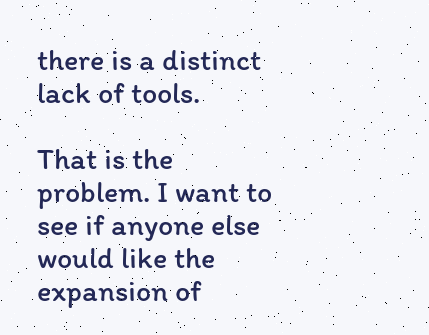there is a distinct lack of tools.

That is the problem. I want to see if anyone else would like the expansion of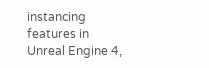instancing features in Unreal Engine 4,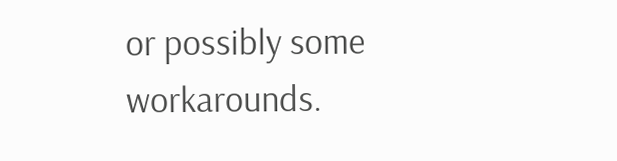or possibly some workarounds.